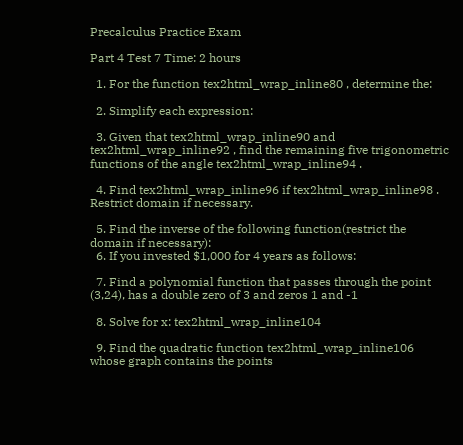Precalculus Practice Exam

Part 4 Test 7 Time: 2 hours

  1. For the function tex2html_wrap_inline80 , determine the:

  2. Simplify each expression:

  3. Given that tex2html_wrap_inline90 and tex2html_wrap_inline92 , find the remaining five trigonometric functions of the angle tex2html_wrap_inline94 .

  4. Find tex2html_wrap_inline96 if tex2html_wrap_inline98 . Restrict domain if necessary.

  5. Find the inverse of the following function(restrict the domain if necessary):
  6. If you invested $1,000 for 4 years as follows:

  7. Find a polynomial function that passes through the point (3,24), has a double zero of 3 and zeros 1 and -1

  8. Solve for x: tex2html_wrap_inline104

  9. Find the quadratic function tex2html_wrap_inline106 whose graph contains the points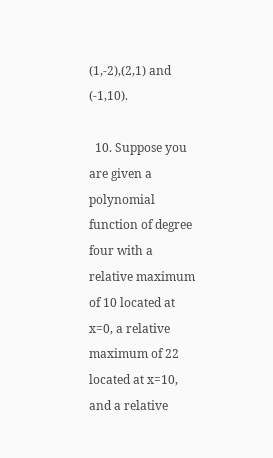(1,-2),(2,1) and (-1,10).

  10. Suppose you are given a polynomial function of degree four with a relative maximum of 10 located at x=0, a relative maximum of 22 located at x=10, and a relative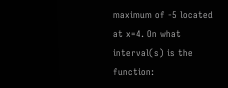maximum of -5 located at x=4. On what interval(s) is the function: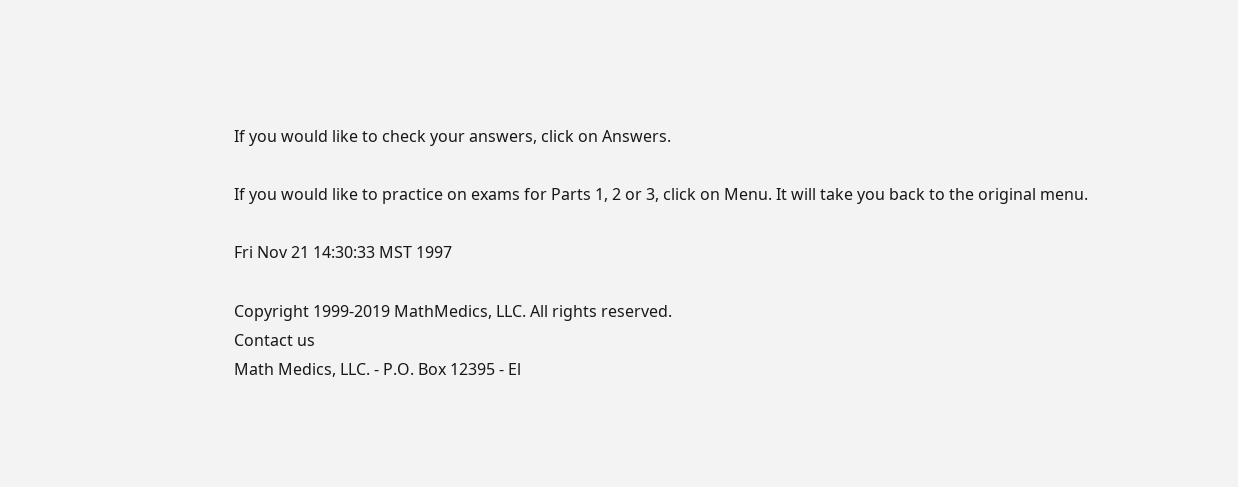If you would like to check your answers, click on Answers.

If you would like to practice on exams for Parts 1, 2 or 3, click on Menu. It will take you back to the original menu.

Fri Nov 21 14:30:33 MST 1997

Copyright 1999-2019 MathMedics, LLC. All rights reserved.
Contact us
Math Medics, LLC. - P.O. Box 12395 - El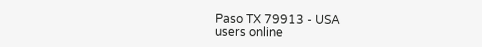Paso TX 79913 - USA
users online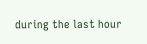during the last hour